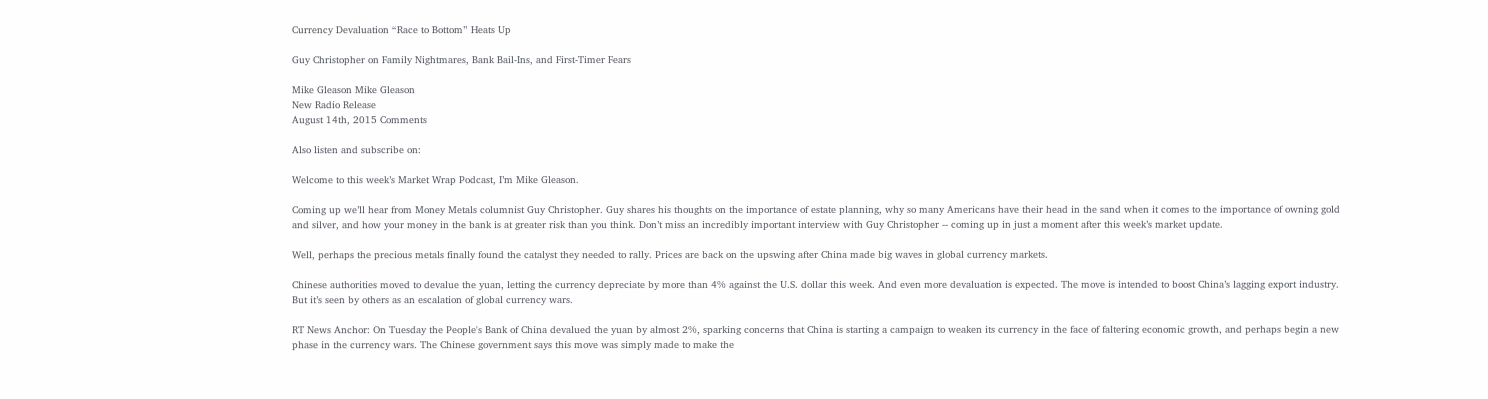Currency Devaluation “Race to Bottom” Heats Up

Guy Christopher on Family Nightmares, Bank Bail-Ins, and First-Timer Fears

Mike Gleason Mike Gleason
New Radio Release
August 14th, 2015 Comments

Also listen and subscribe on:

Welcome to this week’s Market Wrap Podcast, I’m Mike Gleason.

Coming up we’ll hear from Money Metals columnist Guy Christopher. Guy shares his thoughts on the importance of estate planning, why so many Americans have their head in the sand when it comes to the importance of owning gold and silver, and how your money in the bank is at greater risk than you think. Don’t miss an incredibly important interview with Guy Christopher -- coming up in just a moment after this week’s market update.

Well, perhaps the precious metals finally found the catalyst they needed to rally. Prices are back on the upswing after China made big waves in global currency markets.

Chinese authorities moved to devalue the yuan, letting the currency depreciate by more than 4% against the U.S. dollar this week. And even more devaluation is expected. The move is intended to boost China’s lagging export industry. But it’s seen by others as an escalation of global currency wars.

RT News Anchor: On Tuesday the People's Bank of China devalued the yuan by almost 2%, sparking concerns that China is starting a campaign to weaken its currency in the face of faltering economic growth, and perhaps begin a new phase in the currency wars. The Chinese government says this move was simply made to make the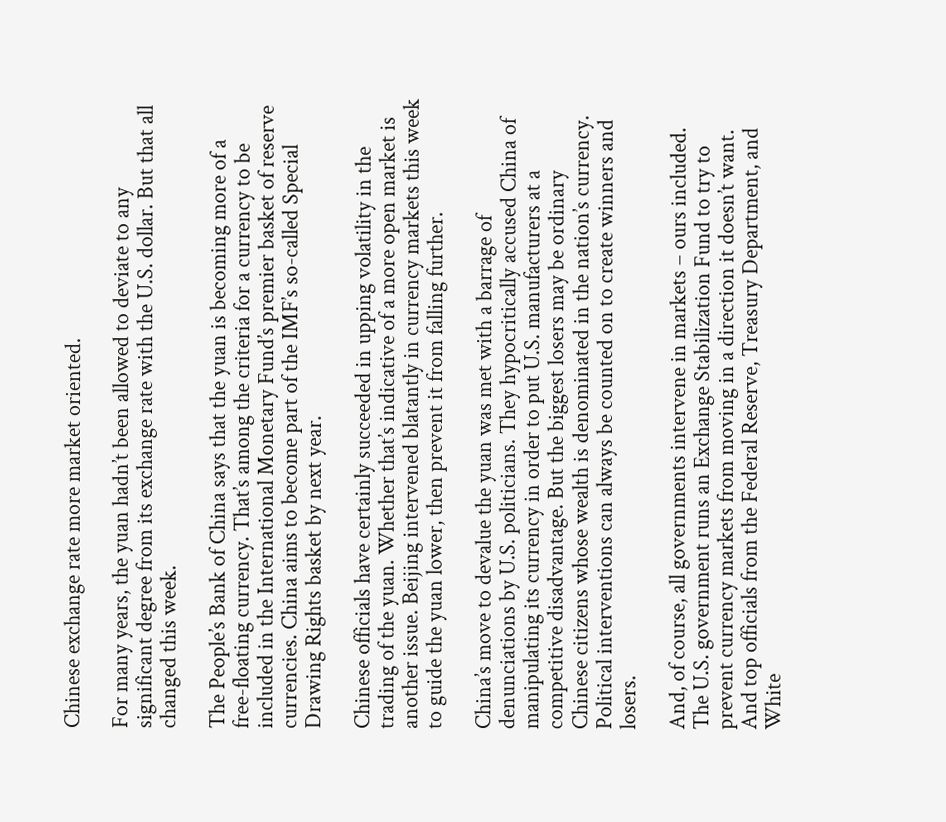Chinese exchange rate more market oriented.

For many years, the yuan hadn’t been allowed to deviate to any significant degree from its exchange rate with the U.S. dollar. But that all changed this week.

The People’s Bank of China says that the yuan is becoming more of a free-floating currency. That’s among the criteria for a currency to be included in the International Monetary Fund’s premier basket of reserve currencies. China aims to become part of the IMF’s so-called Special Drawing Rights basket by next year.

Chinese officials have certainly succeeded in upping volatility in the trading of the yuan. Whether that’s indicative of a more open market is another issue. Beijing intervened blatantly in currency markets this week to guide the yuan lower, then prevent it from falling further.

China’s move to devalue the yuan was met with a barrage of denunciations by U.S. politicians. They hypocritically accused China of manipulating its currency in order to put U.S. manufacturers at a competitive disadvantage. But the biggest losers may be ordinary Chinese citizens whose wealth is denominated in the nation’s currency. Political interventions can always be counted on to create winners and losers.

And, of course, all governments intervene in markets – ours included. The U.S. government runs an Exchange Stabilization Fund to try to prevent currency markets from moving in a direction it doesn’t want. And top officials from the Federal Reserve, Treasury Department, and White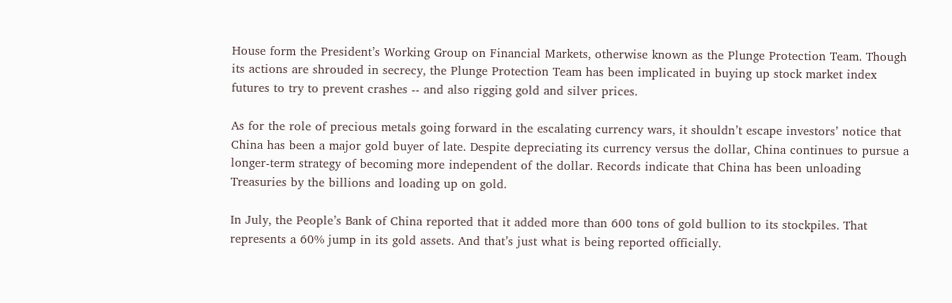House form the President’s Working Group on Financial Markets, otherwise known as the Plunge Protection Team. Though its actions are shrouded in secrecy, the Plunge Protection Team has been implicated in buying up stock market index futures to try to prevent crashes -- and also rigging gold and silver prices.

As for the role of precious metals going forward in the escalating currency wars, it shouldn’t escape investors’ notice that China has been a major gold buyer of late. Despite depreciating its currency versus the dollar, China continues to pursue a longer-term strategy of becoming more independent of the dollar. Records indicate that China has been unloading Treasuries by the billions and loading up on gold.

In July, the People’s Bank of China reported that it added more than 600 tons of gold bullion to its stockpiles. That represents a 60% jump in its gold assets. And that’s just what is being reported officially.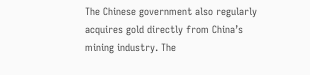The Chinese government also regularly acquires gold directly from China’s mining industry. The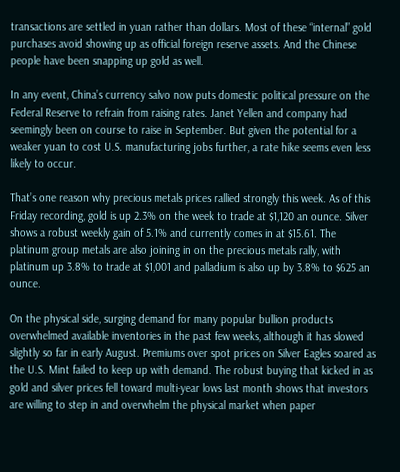transactions are settled in yuan rather than dollars. Most of these “internal” gold purchases avoid showing up as official foreign reserve assets. And the Chinese people have been snapping up gold as well.

In any event, China’s currency salvo now puts domestic political pressure on the Federal Reserve to refrain from raising rates. Janet Yellen and company had seemingly been on course to raise in September. But given the potential for a weaker yuan to cost U.S. manufacturing jobs further, a rate hike seems even less likely to occur.

That’s one reason why precious metals prices rallied strongly this week. As of this Friday recording, gold is up 2.3% on the week to trade at $1,120 an ounce. Silver shows a robust weekly gain of 5.1% and currently comes in at $15.61. The platinum group metals are also joining in on the precious metals rally, with platinum up 3.8% to trade at $1,001 and palladium is also up by 3.8% to $625 an ounce.

On the physical side, surging demand for many popular bullion products overwhelmed available inventories in the past few weeks, although it has slowed slightly so far in early August. Premiums over spot prices on Silver Eagles soared as the U.S. Mint failed to keep up with demand. The robust buying that kicked in as gold and silver prices fell toward multi-year lows last month shows that investors are willing to step in and overwhelm the physical market when paper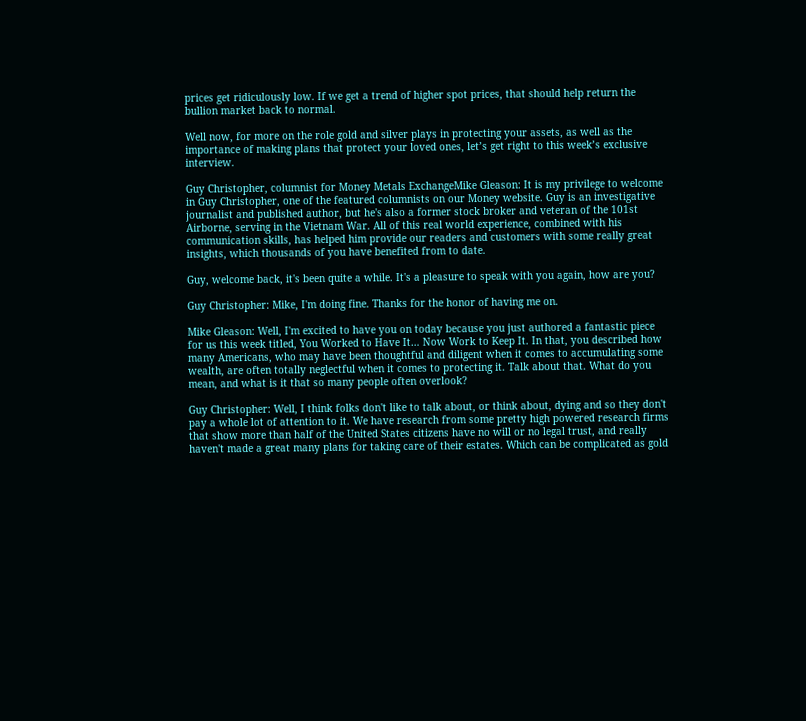prices get ridiculously low. If we get a trend of higher spot prices, that should help return the bullion market back to normal.

Well now, for more on the role gold and silver plays in protecting your assets, as well as the importance of making plans that protect your loved ones, let’s get right to this week’s exclusive interview.

Guy Christopher, columnist for Money Metals ExchangeMike Gleason: It is my privilege to welcome in Guy Christopher, one of the featured columnists on our Money website. Guy is an investigative journalist and published author, but he's also a former stock broker and veteran of the 101st Airborne, serving in the Vietnam War. All of this real world experience, combined with his communication skills, has helped him provide our readers and customers with some really great insights, which thousands of you have benefited from to date.

Guy, welcome back, it's been quite a while. It's a pleasure to speak with you again, how are you?

Guy Christopher: Mike, I'm doing fine. Thanks for the honor of having me on.

Mike Gleason: Well, I'm excited to have you on today because you just authored a fantastic piece for us this week titled, You Worked to Have It… Now Work to Keep It. In that, you described how many Americans, who may have been thoughtful and diligent when it comes to accumulating some wealth, are often totally neglectful when it comes to protecting it. Talk about that. What do you mean, and what is it that so many people often overlook?

Guy Christopher: Well, I think folks don't like to talk about, or think about, dying and so they don't pay a whole lot of attention to it. We have research from some pretty high powered research firms that show more than half of the United States citizens have no will or no legal trust, and really haven't made a great many plans for taking care of their estates. Which can be complicated as gold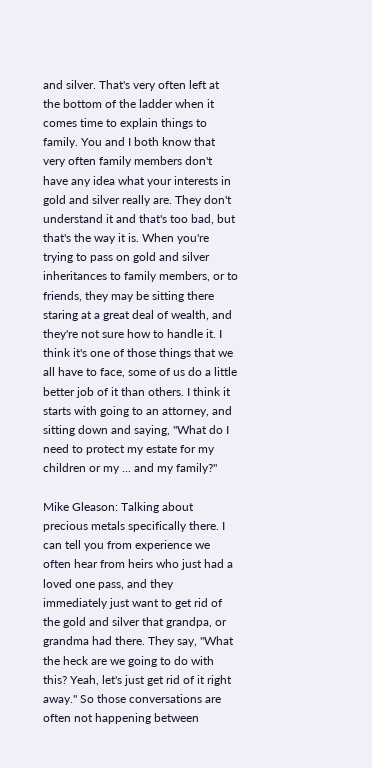and silver. That's very often left at the bottom of the ladder when it comes time to explain things to family. You and I both know that very often family members don't have any idea what your interests in gold and silver really are. They don't understand it and that's too bad, but that's the way it is. When you're trying to pass on gold and silver inheritances to family members, or to friends, they may be sitting there staring at a great deal of wealth, and they're not sure how to handle it. I think it's one of those things that we all have to face, some of us do a little better job of it than others. I think it starts with going to an attorney, and sitting down and saying, "What do I need to protect my estate for my children or my ... and my family?"

Mike Gleason: Talking about precious metals specifically there. I can tell you from experience we often hear from heirs who just had a loved one pass, and they immediately just want to get rid of the gold and silver that grandpa, or grandma had there. They say, "What the heck are we going to do with this? Yeah, let's just get rid of it right away." So those conversations are often not happening between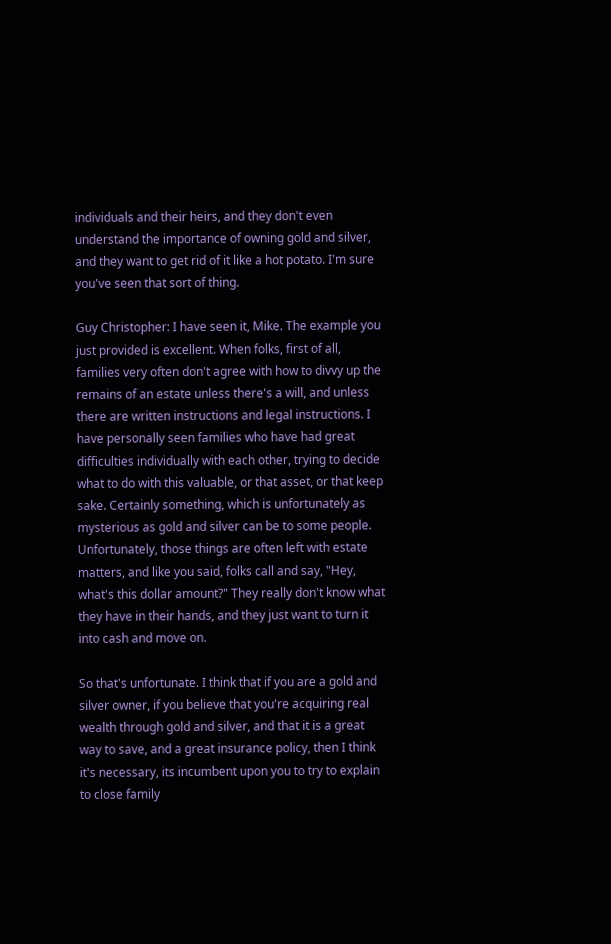individuals and their heirs, and they don't even understand the importance of owning gold and silver, and they want to get rid of it like a hot potato. I'm sure you've seen that sort of thing.

Guy Christopher: I have seen it, Mike. The example you just provided is excellent. When folks, first of all, families very often don't agree with how to divvy up the remains of an estate unless there's a will, and unless there are written instructions and legal instructions. I have personally seen families who have had great difficulties individually with each other, trying to decide what to do with this valuable, or that asset, or that keep sake. Certainly something, which is unfortunately as mysterious as gold and silver can be to some people. Unfortunately, those things are often left with estate matters, and like you said, folks call and say, "Hey, what's this dollar amount?" They really don't know what they have in their hands, and they just want to turn it into cash and move on.

So that's unfortunate. I think that if you are a gold and silver owner, if you believe that you're acquiring real wealth through gold and silver, and that it is a great way to save, and a great insurance policy, then I think it's necessary, its incumbent upon you to try to explain to close family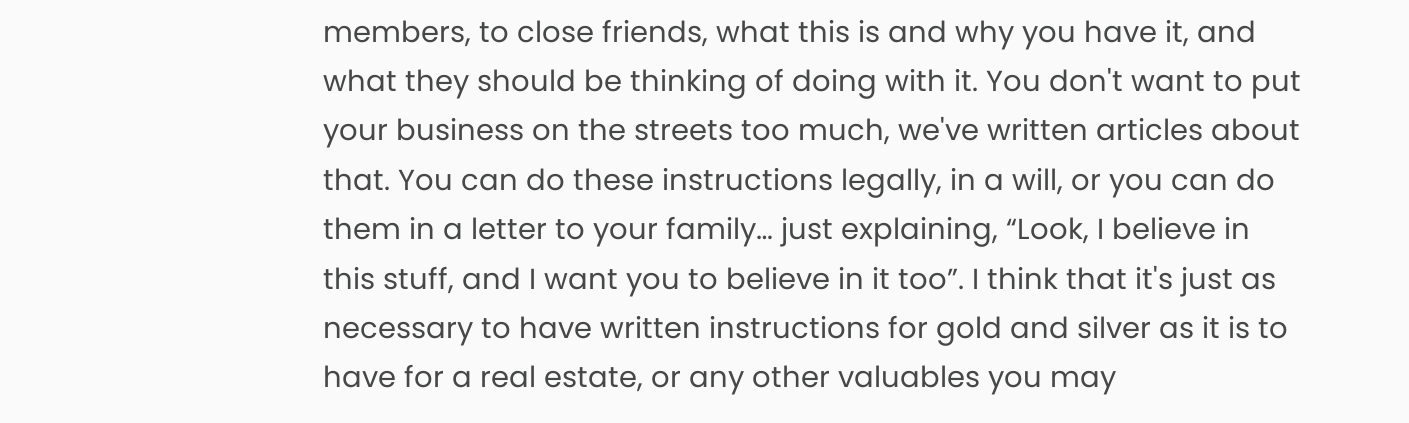members, to close friends, what this is and why you have it, and what they should be thinking of doing with it. You don't want to put your business on the streets too much, we've written articles about that. You can do these instructions legally, in a will, or you can do them in a letter to your family… just explaining, “Look, I believe in this stuff, and I want you to believe in it too”. I think that it's just as necessary to have written instructions for gold and silver as it is to have for a real estate, or any other valuables you may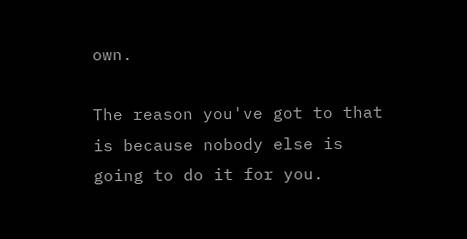own.

The reason you've got to that is because nobody else is going to do it for you.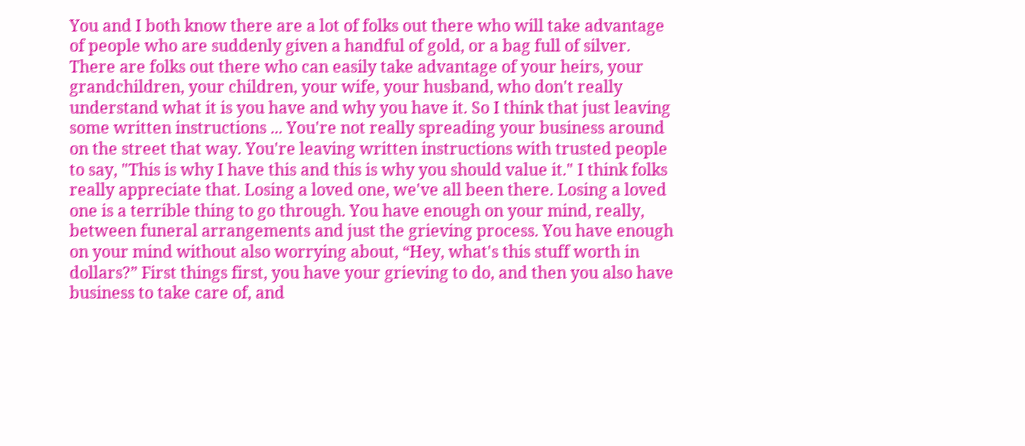You and I both know there are a lot of folks out there who will take advantage of people who are suddenly given a handful of gold, or a bag full of silver. There are folks out there who can easily take advantage of your heirs, your grandchildren, your children, your wife, your husband, who don't really understand what it is you have and why you have it. So I think that just leaving some written instructions ... You're not really spreading your business around on the street that way. You're leaving written instructions with trusted people to say, "This is why I have this and this is why you should value it." I think folks really appreciate that. Losing a loved one, we've all been there. Losing a loved one is a terrible thing to go through. You have enough on your mind, really, between funeral arrangements and just the grieving process. You have enough on your mind without also worrying about, “Hey, what's this stuff worth in dollars?” First things first, you have your grieving to do, and then you also have business to take care of, and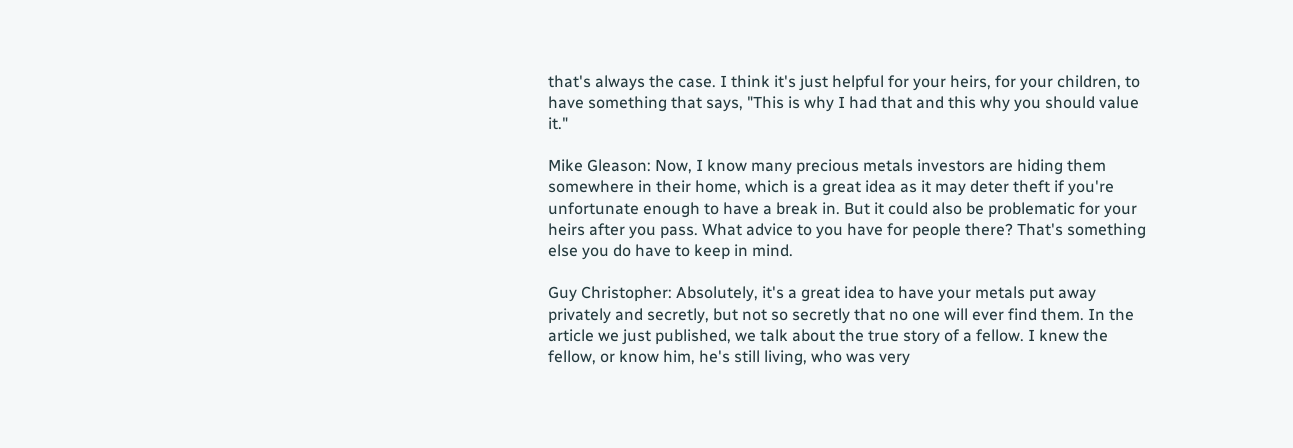that's always the case. I think it's just helpful for your heirs, for your children, to have something that says, "This is why I had that and this why you should value it."

Mike Gleason: Now, I know many precious metals investors are hiding them somewhere in their home, which is a great idea as it may deter theft if you're unfortunate enough to have a break in. But it could also be problematic for your heirs after you pass. What advice to you have for people there? That's something else you do have to keep in mind.

Guy Christopher: Absolutely, it's a great idea to have your metals put away privately and secretly, but not so secretly that no one will ever find them. In the article we just published, we talk about the true story of a fellow. I knew the fellow, or know him, he's still living, who was very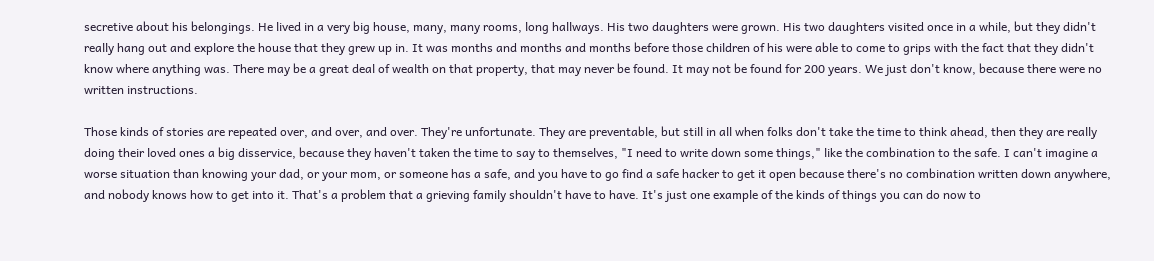secretive about his belongings. He lived in a very big house, many, many rooms, long hallways. His two daughters were grown. His two daughters visited once in a while, but they didn't really hang out and explore the house that they grew up in. It was months and months and months before those children of his were able to come to grips with the fact that they didn't know where anything was. There may be a great deal of wealth on that property, that may never be found. It may not be found for 200 years. We just don't know, because there were no written instructions.

Those kinds of stories are repeated over, and over, and over. They're unfortunate. They are preventable, but still in all when folks don't take the time to think ahead, then they are really doing their loved ones a big disservice, because they haven't taken the time to say to themselves, "I need to write down some things," like the combination to the safe. I can't imagine a worse situation than knowing your dad, or your mom, or someone has a safe, and you have to go find a safe hacker to get it open because there's no combination written down anywhere, and nobody knows how to get into it. That's a problem that a grieving family shouldn't have to have. It's just one example of the kinds of things you can do now to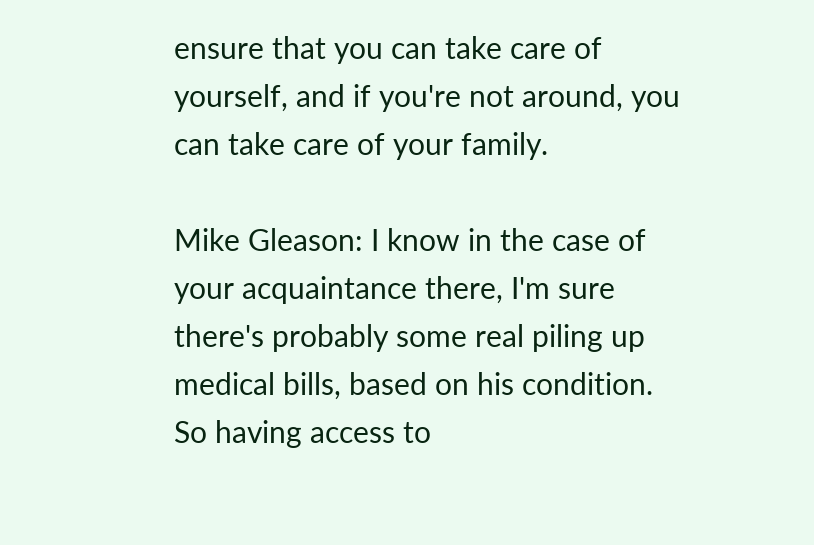ensure that you can take care of yourself, and if you're not around, you can take care of your family.

Mike Gleason: I know in the case of your acquaintance there, I'm sure there's probably some real piling up medical bills, based on his condition. So having access to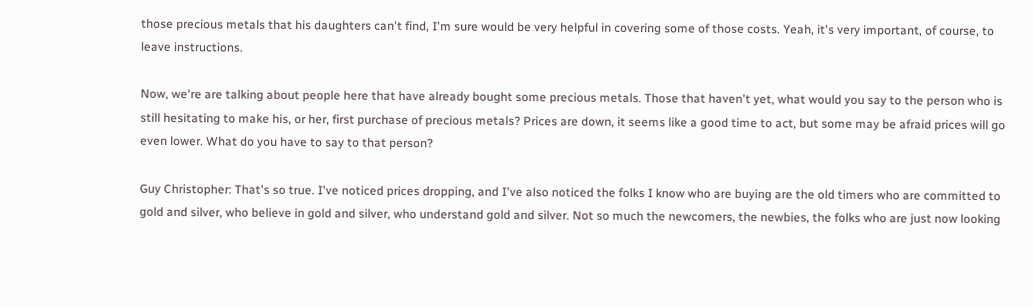those precious metals that his daughters can't find, I'm sure would be very helpful in covering some of those costs. Yeah, it's very important, of course, to leave instructions.

Now, we're are talking about people here that have already bought some precious metals. Those that haven't yet, what would you say to the person who is still hesitating to make his, or her, first purchase of precious metals? Prices are down, it seems like a good time to act, but some may be afraid prices will go even lower. What do you have to say to that person?

Guy Christopher: That's so true. I've noticed prices dropping, and I've also noticed the folks I know who are buying are the old timers who are committed to gold and silver, who believe in gold and silver, who understand gold and silver. Not so much the newcomers, the newbies, the folks who are just now looking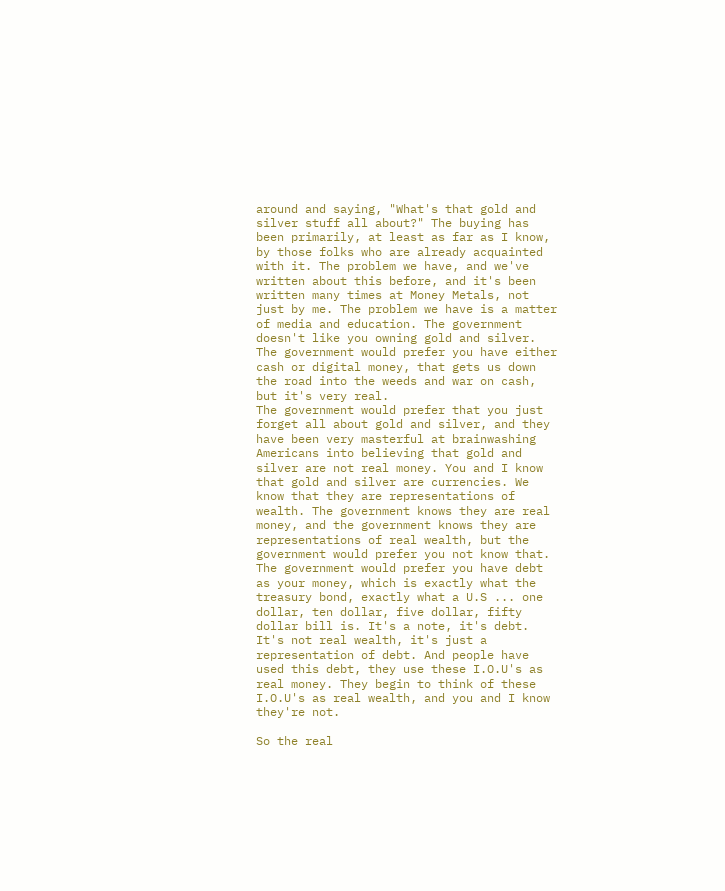around and saying, "What's that gold and silver stuff all about?" The buying has been primarily, at least as far as I know, by those folks who are already acquainted with it. The problem we have, and we've written about this before, and it's been written many times at Money Metals, not just by me. The problem we have is a matter of media and education. The government doesn't like you owning gold and silver. The government would prefer you have either cash or digital money, that gets us down the road into the weeds and war on cash, but it's very real.
The government would prefer that you just forget all about gold and silver, and they have been very masterful at brainwashing Americans into believing that gold and silver are not real money. You and I know that gold and silver are currencies. We know that they are representations of wealth. The government knows they are real money, and the government knows they are representations of real wealth, but the government would prefer you not know that. The government would prefer you have debt as your money, which is exactly what the treasury bond, exactly what a U.S ... one dollar, ten dollar, five dollar, fifty dollar bill is. It's a note, it's debt. It's not real wealth, it's just a representation of debt. And people have used this debt, they use these I.O.U's as real money. They begin to think of these I.O.U's as real wealth, and you and I know they're not.

So the real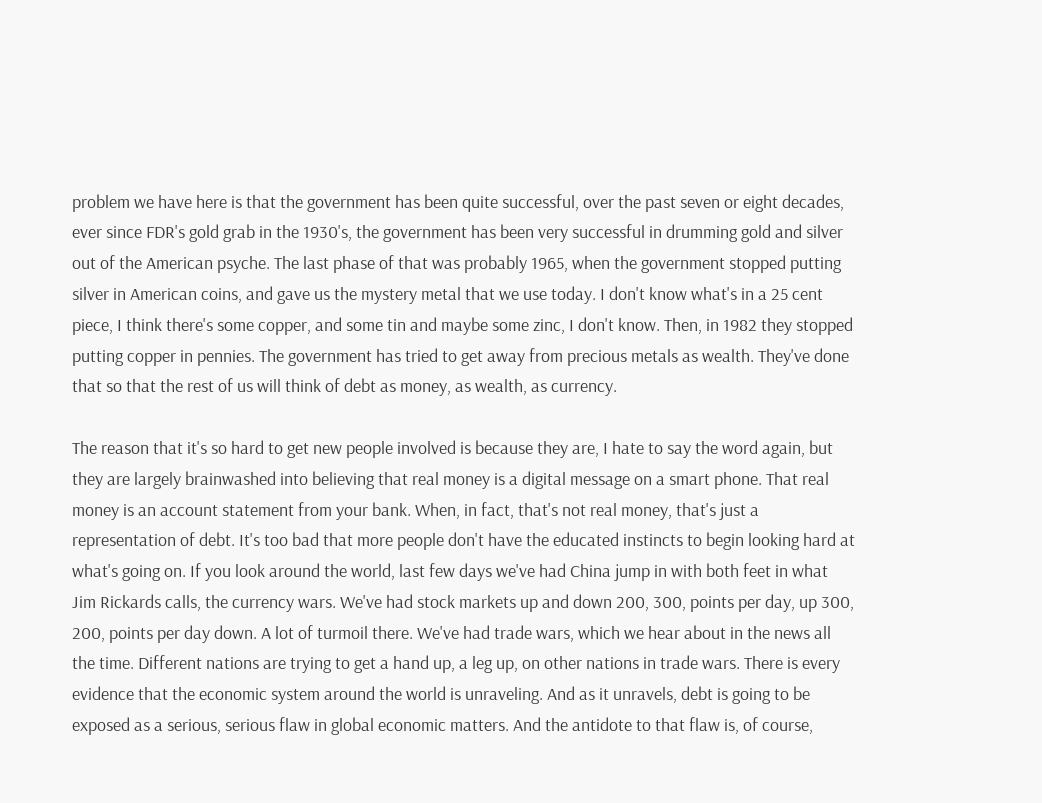problem we have here is that the government has been quite successful, over the past seven or eight decades, ever since FDR's gold grab in the 1930's, the government has been very successful in drumming gold and silver out of the American psyche. The last phase of that was probably 1965, when the government stopped putting silver in American coins, and gave us the mystery metal that we use today. I don't know what's in a 25 cent piece, I think there's some copper, and some tin and maybe some zinc, I don't know. Then, in 1982 they stopped putting copper in pennies. The government has tried to get away from precious metals as wealth. They've done that so that the rest of us will think of debt as money, as wealth, as currency.

The reason that it's so hard to get new people involved is because they are, I hate to say the word again, but they are largely brainwashed into believing that real money is a digital message on a smart phone. That real money is an account statement from your bank. When, in fact, that's not real money, that's just a representation of debt. It's too bad that more people don't have the educated instincts to begin looking hard at what's going on. If you look around the world, last few days we've had China jump in with both feet in what Jim Rickards calls, the currency wars. We've had stock markets up and down 200, 300, points per day, up 300, 200, points per day down. A lot of turmoil there. We've had trade wars, which we hear about in the news all the time. Different nations are trying to get a hand up, a leg up, on other nations in trade wars. There is every evidence that the economic system around the world is unraveling. And as it unravels, debt is going to be exposed as a serious, serious flaw in global economic matters. And the antidote to that flaw is, of course,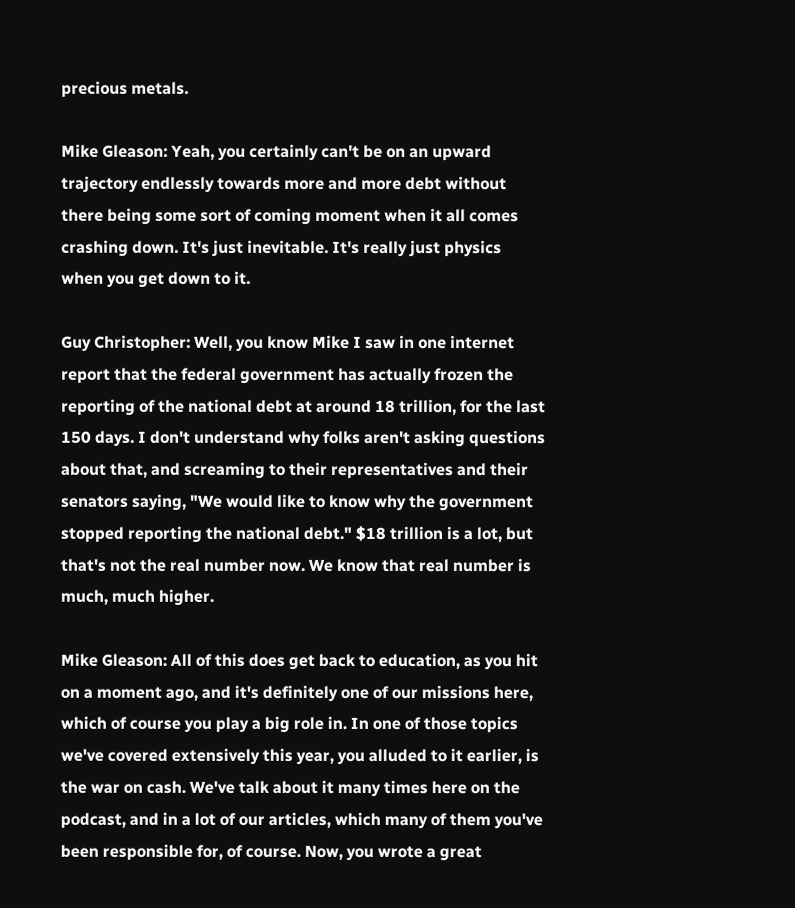precious metals.

Mike Gleason: Yeah, you certainly can't be on an upward trajectory endlessly towards more and more debt without there being some sort of coming moment when it all comes crashing down. It's just inevitable. It's really just physics when you get down to it.

Guy Christopher: Well, you know Mike I saw in one internet report that the federal government has actually frozen the reporting of the national debt at around 18 trillion, for the last 150 days. I don't understand why folks aren't asking questions about that, and screaming to their representatives and their senators saying, "We would like to know why the government stopped reporting the national debt." $18 trillion is a lot, but that's not the real number now. We know that real number is much, much higher.

Mike Gleason: All of this does get back to education, as you hit on a moment ago, and it's definitely one of our missions here, which of course you play a big role in. In one of those topics we've covered extensively this year, you alluded to it earlier, is the war on cash. We've talk about it many times here on the podcast, and in a lot of our articles, which many of them you've been responsible for, of course. Now, you wrote a great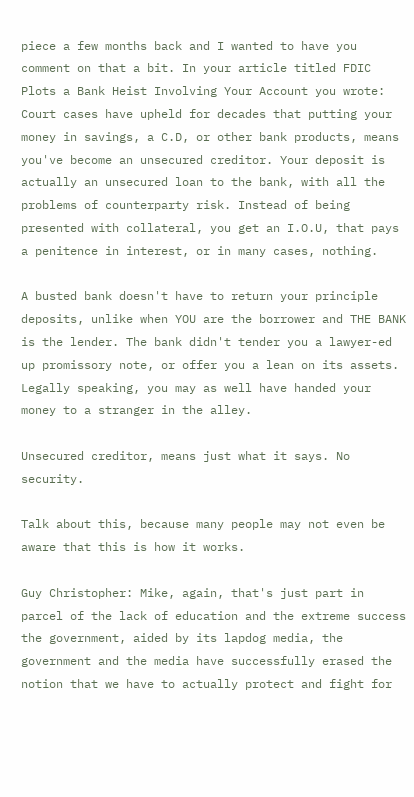piece a few months back and I wanted to have you comment on that a bit. In your article titled FDIC Plots a Bank Heist Involving Your Account you wrote:
Court cases have upheld for decades that putting your money in savings, a C.D, or other bank products, means you've become an unsecured creditor. Your deposit is actually an unsecured loan to the bank, with all the problems of counterparty risk. Instead of being presented with collateral, you get an I.O.U, that pays a penitence in interest, or in many cases, nothing.

A busted bank doesn't have to return your principle deposits, unlike when YOU are the borrower and THE BANK is the lender. The bank didn't tender you a lawyer-ed up promissory note, or offer you a lean on its assets. Legally speaking, you may as well have handed your money to a stranger in the alley.

Unsecured creditor, means just what it says. No security.

Talk about this, because many people may not even be aware that this is how it works.

Guy Christopher: Mike, again, that's just part in parcel of the lack of education and the extreme success the government, aided by its lapdog media, the government and the media have successfully erased the notion that we have to actually protect and fight for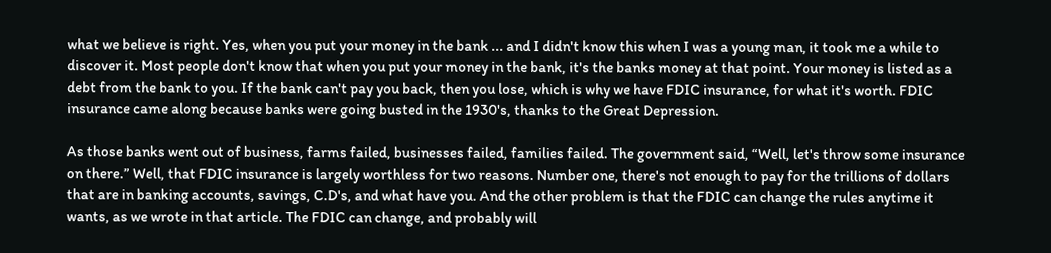what we believe is right. Yes, when you put your money in the bank ... and I didn't know this when I was a young man, it took me a while to discover it. Most people don't know that when you put your money in the bank, it's the banks money at that point. Your money is listed as a debt from the bank to you. If the bank can't pay you back, then you lose, which is why we have FDIC insurance, for what it's worth. FDIC insurance came along because banks were going busted in the 1930's, thanks to the Great Depression.

As those banks went out of business, farms failed, businesses failed, families failed. The government said, “Well, let's throw some insurance on there.” Well, that FDIC insurance is largely worthless for two reasons. Number one, there's not enough to pay for the trillions of dollars that are in banking accounts, savings, C.D's, and what have you. And the other problem is that the FDIC can change the rules anytime it wants, as we wrote in that article. The FDIC can change, and probably will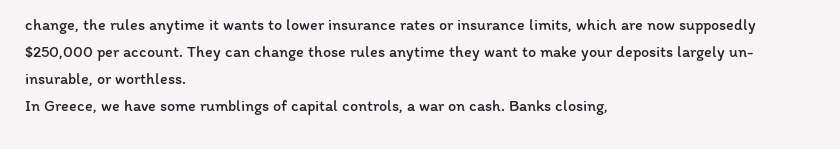change, the rules anytime it wants to lower insurance rates or insurance limits, which are now supposedly $250,000 per account. They can change those rules anytime they want to make your deposits largely un-insurable, or worthless.
In Greece, we have some rumblings of capital controls, a war on cash. Banks closing,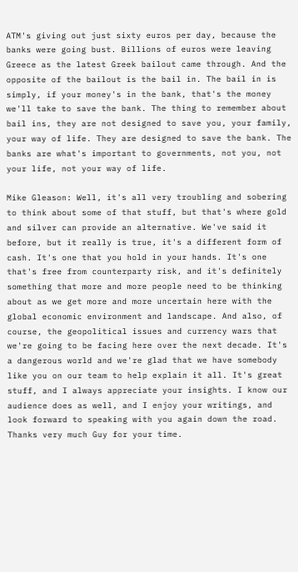ATM's giving out just sixty euros per day, because the banks were going bust. Billions of euros were leaving Greece as the latest Greek bailout came through. And the opposite of the bailout is the bail in. The bail in is simply, if your money's in the bank, that's the money we'll take to save the bank. The thing to remember about bail ins, they are not designed to save you, your family, your way of life. They are designed to save the bank. The banks are what's important to governments, not you, not your life, not your way of life.

Mike Gleason: Well, it's all very troubling and sobering to think about some of that stuff, but that's where gold and silver can provide an alternative. We've said it before, but it really is true, it's a different form of cash. It's one that you hold in your hands. It's one that's free from counterparty risk, and it's definitely something that more and more people need to be thinking about as we get more and more uncertain here with the global economic environment and landscape. And also, of course, the geopolitical issues and currency wars that we're going to be facing here over the next decade. It's a dangerous world and we're glad that we have somebody like you on our team to help explain it all. It's great stuff, and I always appreciate your insights. I know our audience does as well, and I enjoy your writings, and look forward to speaking with you again down the road. Thanks very much Guy for your time.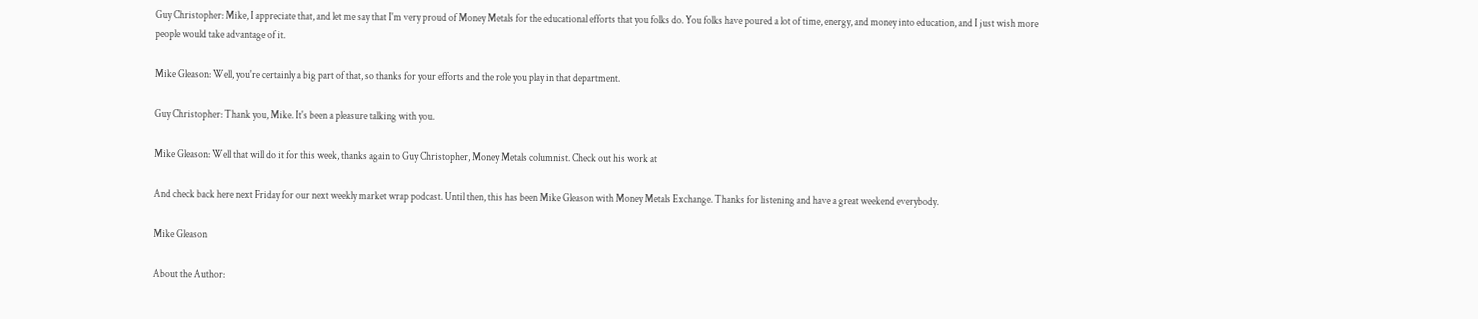Guy Christopher: Mike, I appreciate that, and let me say that I'm very proud of Money Metals for the educational efforts that you folks do. You folks have poured a lot of time, energy, and money into education, and I just wish more people would take advantage of it.

Mike Gleason: Well, you're certainly a big part of that, so thanks for your efforts and the role you play in that department.

Guy Christopher: Thank you, Mike. It's been a pleasure talking with you.

Mike Gleason: Well that will do it for this week, thanks again to Guy Christopher, Money Metals columnist. Check out his work at

And check back here next Friday for our next weekly market wrap podcast. Until then, this has been Mike Gleason with Money Metals Exchange. Thanks for listening and have a great weekend everybody.

Mike Gleason

About the Author: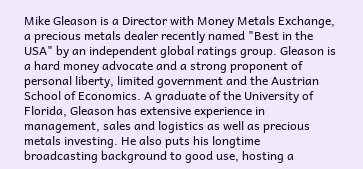Mike Gleason is a Director with Money Metals Exchange, a precious metals dealer recently named "Best in the USA" by an independent global ratings group. Gleason is a hard money advocate and a strong proponent of personal liberty, limited government and the Austrian School of Economics. A graduate of the University of Florida, Gleason has extensive experience in management, sales and logistics as well as precious metals investing. He also puts his longtime broadcasting background to good use, hosting a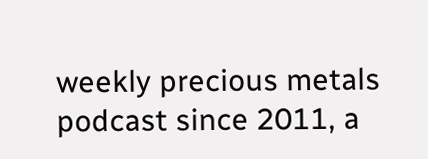weekly precious metals podcast since 2011, a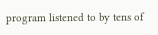program listened to by tens of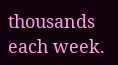thousands each week.